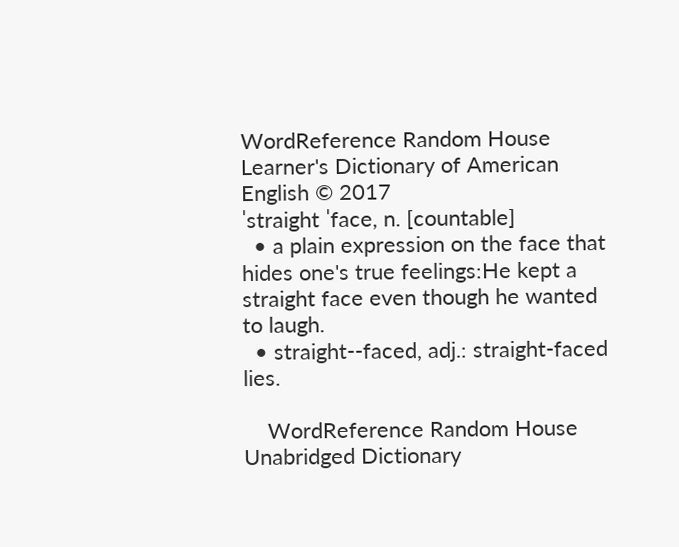WordReference Random House Learner's Dictionary of American English © 2017
ˈstraight ˈface, n. [countable]
  • a plain expression on the face that hides one's true feelings:He kept a straight face even though he wanted to laugh.
  • straight--faced, adj.: straight-faced lies.

    WordReference Random House Unabridged Dictionary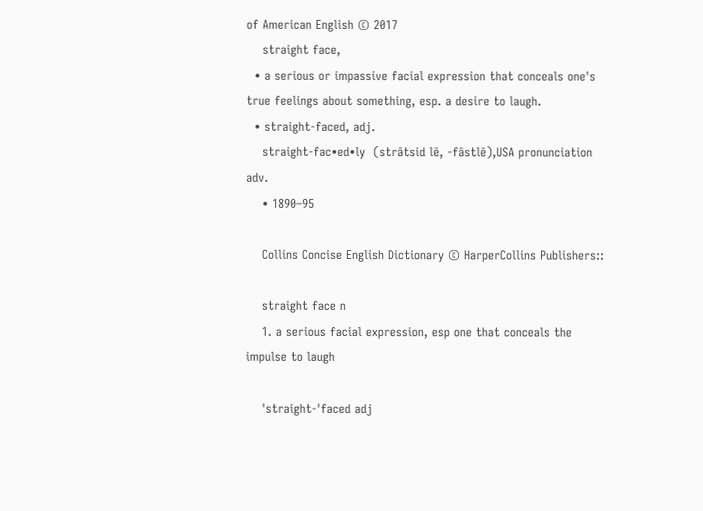of American English © 2017
    straight face,
  • a serious or impassive facial expression that conceals one's true feelings about something, esp. a desire to laugh.
  • straight-faced, adj.
    straight-fac•ed•ly  (strātsid lē, -fāstlē),USA pronunciation adv.
    • 1890–95

    Collins Concise English Dictionary © HarperCollins Publishers::

    straight face n
    1. a serious facial expression, esp one that conceals the impulse to laugh

    ˈstraight-ˈfaced adj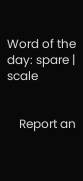Word of the day: spare | scale


    Report an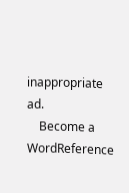inappropriate ad.
    Become a WordReference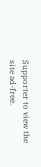Supporter to view the site ad-free.